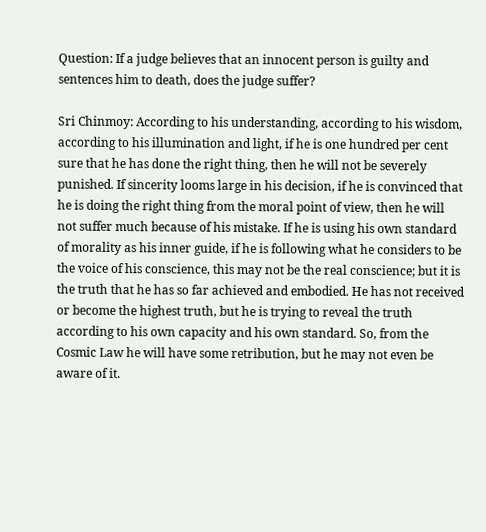Question: If a judge believes that an innocent person is guilty and sentences him to death, does the judge suffer?

Sri Chinmoy: According to his understanding, according to his wisdom, according to his illumination and light, if he is one hundred per cent sure that he has done the right thing, then he will not be severely punished. If sincerity looms large in his decision, if he is convinced that he is doing the right thing from the moral point of view, then he will not suffer much because of his mistake. If he is using his own standard of morality as his inner guide, if he is following what he considers to be the voice of his conscience, this may not be the real conscience; but it is the truth that he has so far achieved and embodied. He has not received or become the highest truth, but he is trying to reveal the truth according to his own capacity and his own standard. So, from the Cosmic Law he will have some retribution, but he may not even be aware of it.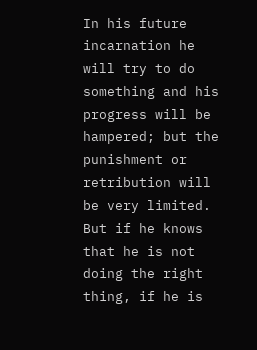In his future incarnation he will try to do something and his progress will be hampered; but the punishment or retribution will be very limited. But if he knows that he is not doing the right thing, if he is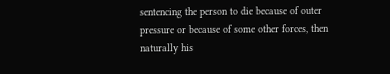sentencing the person to die because of outer pressure or because of some other forces, then naturally his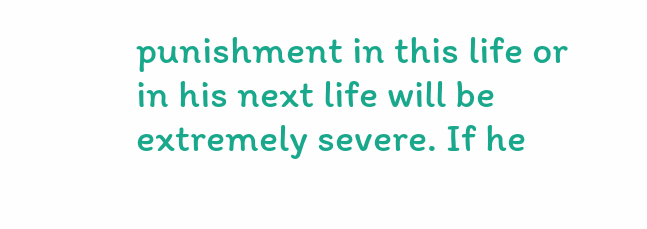punishment in this life or in his next life will be extremely severe. If he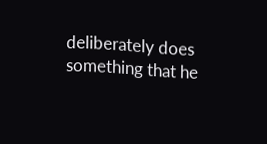deliberately does something that he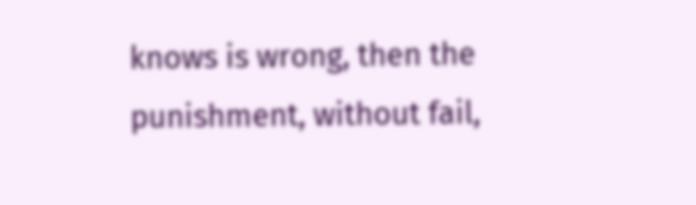knows is wrong, then the punishment, without fail,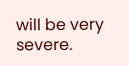will be very severe.